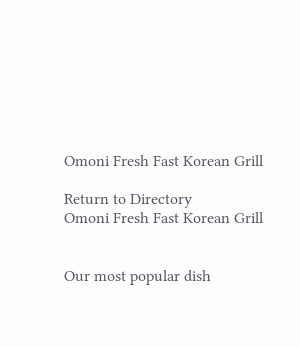Omoni Fresh Fast Korean Grill

Return to Directory
Omoni Fresh Fast Korean Grill


Our most popular dish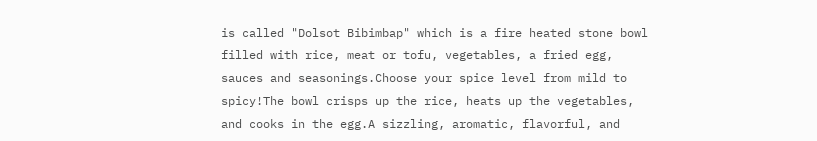is called "Dolsot Bibimbap" which is a fire heated stone bowl filled with rice, meat or tofu, vegetables, a fried egg, sauces and seasonings.Choose your spice level from mild to spicy!The bowl crisps up the rice, heats up the vegetables, and cooks in the egg.A sizzling, aromatic, flavorful, and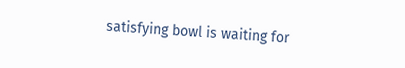satisfying bowl is waiting for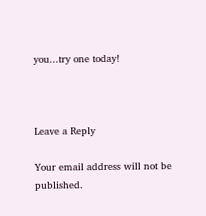you...try one today!



Leave a Reply

Your email address will not be published.